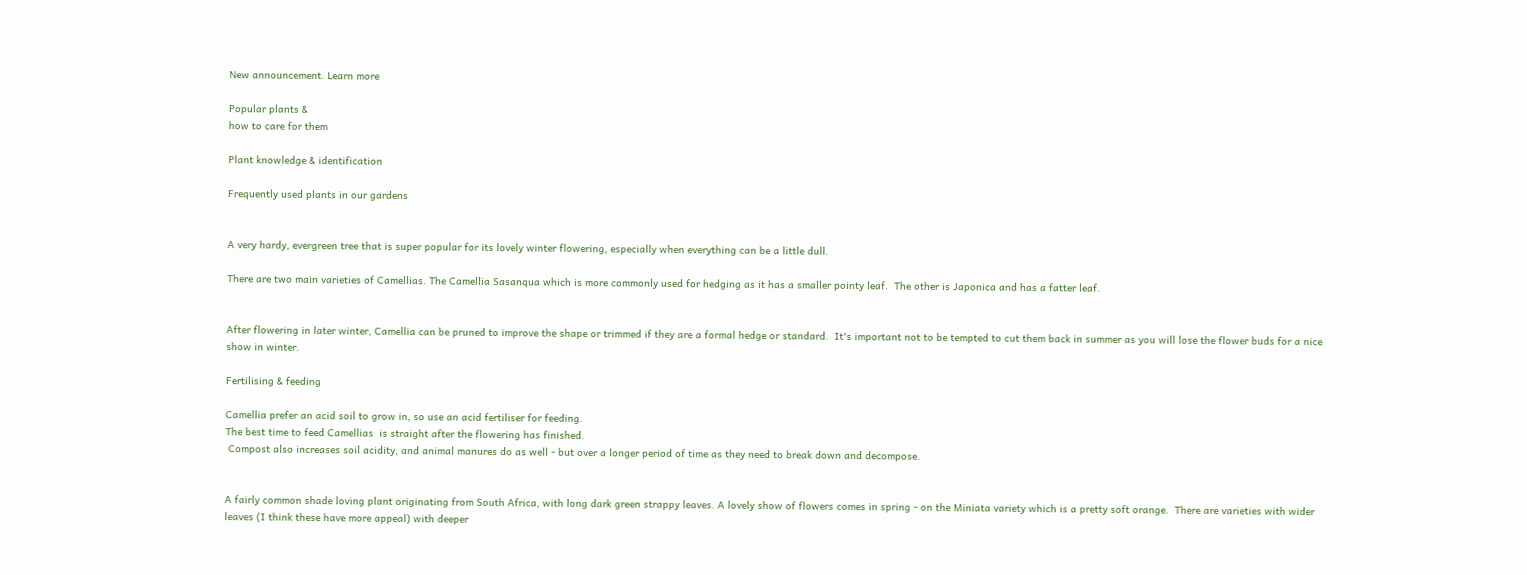New announcement. Learn more

Popular plants &
how to care for them

Plant knowledge & identification

Frequently used plants in our gardens


A very hardy, evergreen tree that is super popular for its lovely winter flowering, especially when everything can be a little dull.

There are two main varieties of Camellias. The Camellia Sasanqua which is more commonly used for hedging as it has a smaller pointy leaf.  The other is Japonica and has a fatter leaf.


After flowering in later winter, Camellia can be pruned to improve the shape or trimmed if they are a formal hedge or standard.  It's important not to be tempted to cut them back in summer as you will lose the flower buds for a nice show in winter.

Fertilising & feeding

Camellia prefer an acid soil to grow in, so use an acid fertiliser for feeding.
The best time to feed Camellias  is straight after the flowering has finished.
 Compost also increases soil acidity, and animal manures do as well - but over a longer period of time as they need to break down and decompose.


A fairly common shade loving plant originating from South Africa, with long dark green strappy leaves. A lovely show of flowers comes in spring - on the Miniata variety which is a pretty soft orange.  There are varieties with wider leaves (I think these have more appeal) with deeper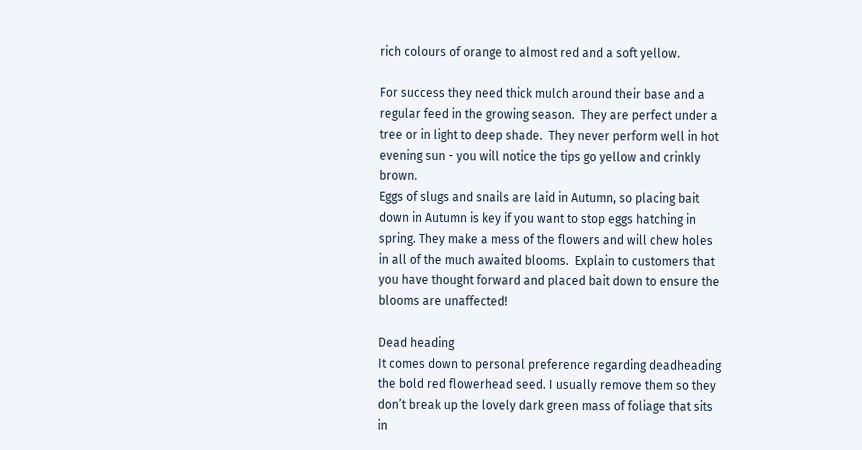rich colours of orange to almost red and a soft yellow.

For success they need thick mulch around their base and a regular feed in the growing season.  They are perfect under a tree or in light to deep shade.  They never perform well in hot evening sun - you will notice the tips go yellow and crinkly brown.
Eggs of slugs and snails are laid in Autumn, so placing bait down in Autumn is key if you want to stop eggs hatching in spring. They make a mess of the flowers and will chew holes in all of the much awaited blooms.  Explain to customers that you have thought forward and placed bait down to ensure the blooms are unaffected!

Dead heading
It comes down to personal preference regarding deadheading the bold red flowerhead seed. I usually remove them so they don’t break up the lovely dark green mass of foliage that sits in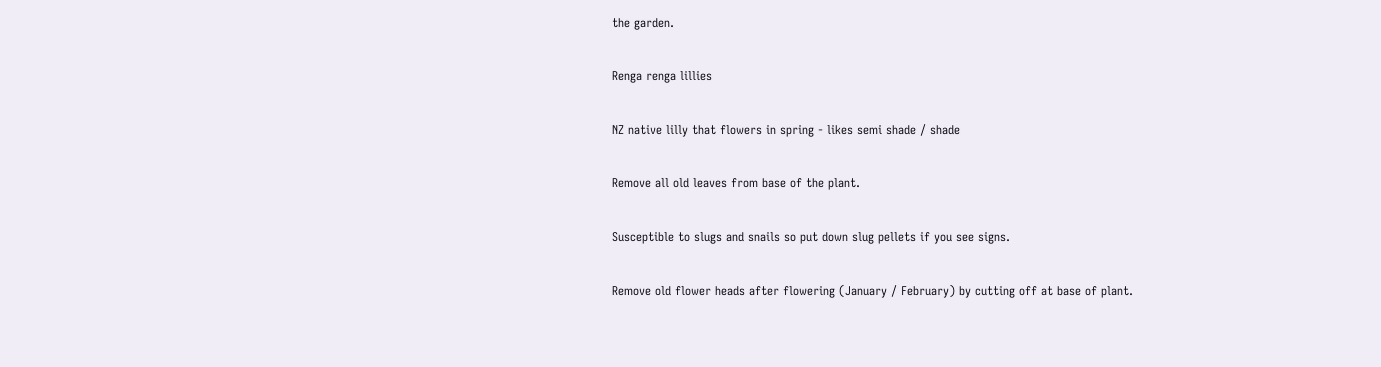the garden.

Renga renga lillies

NZ native lilly that flowers in spring - likes semi shade / shade

Remove all old leaves from base of the plant.

Susceptible to slugs and snails so put down slug pellets if you see signs.

Remove old flower heads after flowering (January / February) by cutting off at base of plant.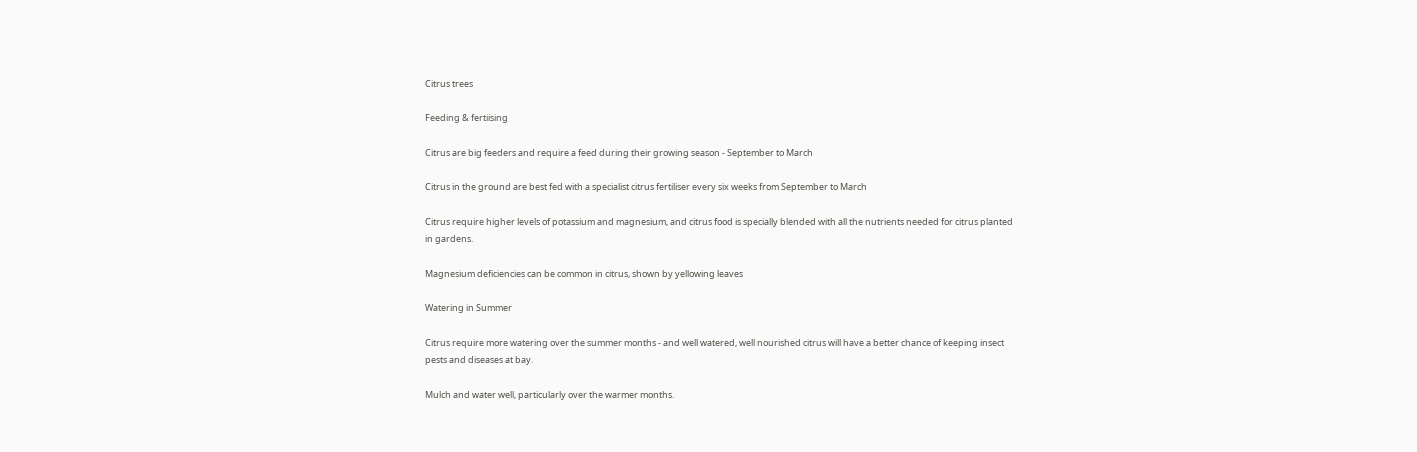Citrus trees

Feeding & fertiising

Citrus are big feeders and require a feed during their growing season - September to March

Citrus in the ground are best fed with a specialist citrus fertiliser every six weeks from September to March

Citrus require higher levels of potassium and magnesium, and citrus food is specially blended with all the nutrients needed for citrus planted in gardens.

Magnesium deficiencies can be common in citrus, shown by yellowing leaves

Watering in Summer

Citrus require more watering over the summer months - and well watered, well nourished citrus will have a better chance of keeping insect pests and diseases at bay.

Mulch and water well, particularly over the warmer months.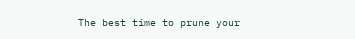The best time to prune your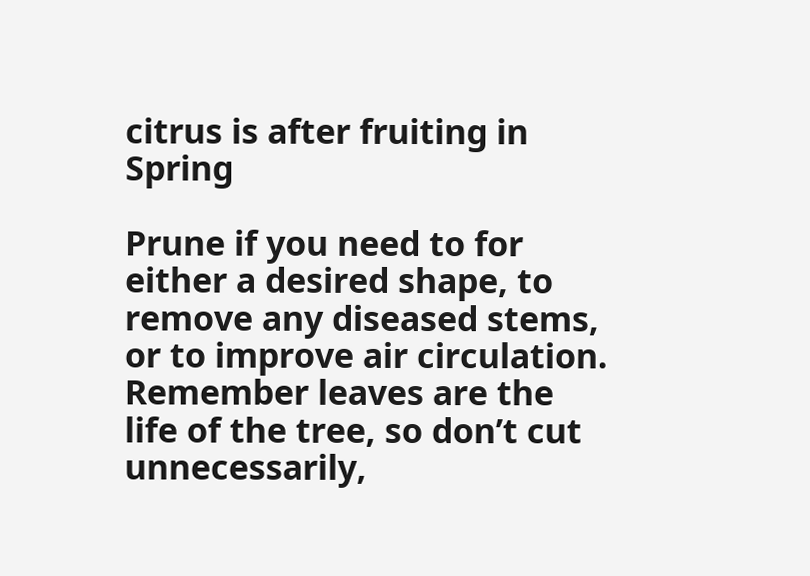citrus is after fruiting in Spring

Prune if you need to for either a desired shape, to remove any diseased stems, or to improve air circulation. Remember leaves are the life of the tree, so don’t cut unnecessarily,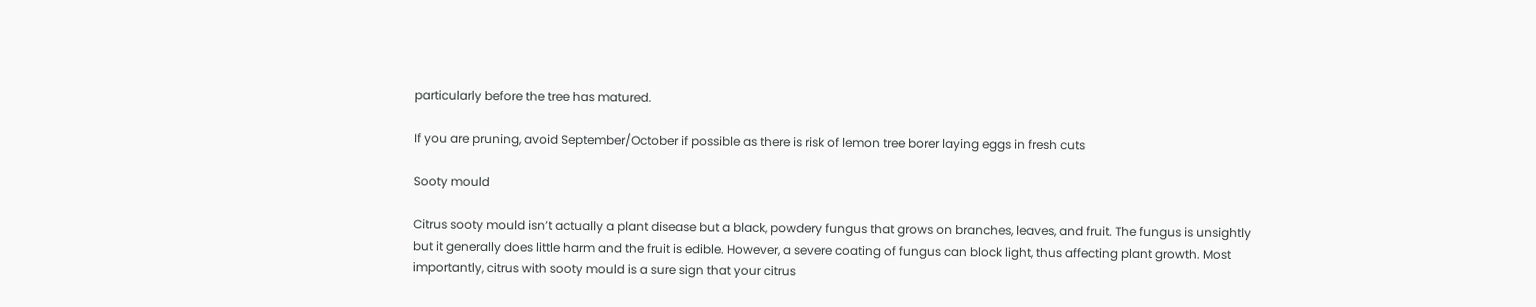particularly before the tree has matured.

If you are pruning, avoid September/October if possible as there is risk of lemon tree borer laying eggs in fresh cuts

Sooty mould

Citrus sooty mould isn’t actually a plant disease but a black, powdery fungus that grows on branches, leaves, and fruit. The fungus is unsightly but it generally does little harm and the fruit is edible. However, a severe coating of fungus can block light, thus affecting plant growth. Most importantly, citrus with sooty mould is a sure sign that your citrus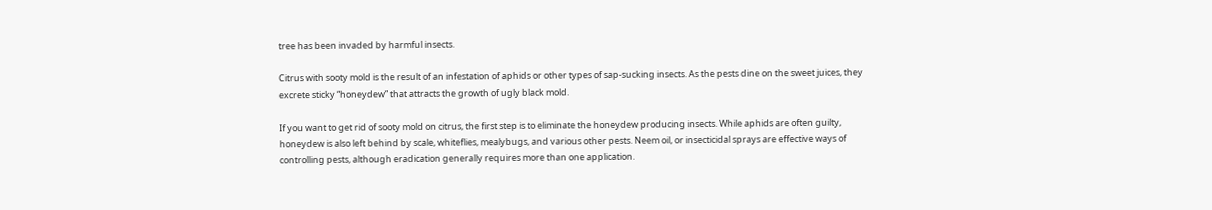tree has been invaded by harmful insects.

Citrus with sooty mold is the result of an infestation of aphids or other types of sap-sucking insects. As the pests dine on the sweet juices, they excrete sticky “honeydew” that attracts the growth of ugly black mold.

If you want to get rid of sooty mold on citrus, the first step is to eliminate the honeydew producing insects. While aphids are often guilty, honeydew is also left behind by scale, whiteflies, mealybugs, and various other pests. Neem oil, or insecticidal sprays are effective ways of controlling pests, although eradication generally requires more than one application.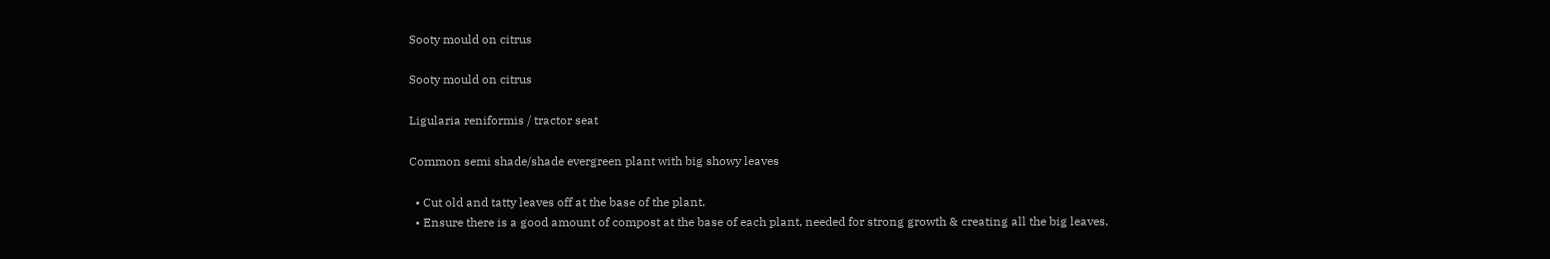Sooty mould on citrus

Sooty mould on citrus

Ligularia reniformis / tractor seat

Common semi shade/shade evergreen plant with big showy leaves

  • Cut old and tatty leaves off at the base of the plant.
  • Ensure there is a good amount of compost at the base of each plant, needed for strong growth & creating all the big leaves.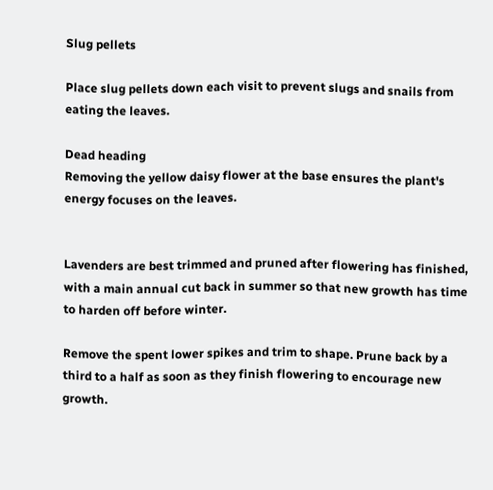Slug pellets

Place slug pellets down each visit to prevent slugs and snails from eating the leaves.

Dead heading
Removing the yellow daisy flower at the base ensures the plant's energy focuses on the leaves.


Lavenders are best trimmed and pruned after flowering has finished, with a main annual cut back in summer so that new growth has time to harden off before winter.

Remove the spent lower spikes and trim to shape. Prune back by a third to a half as soon as they finish flowering to encourage new growth.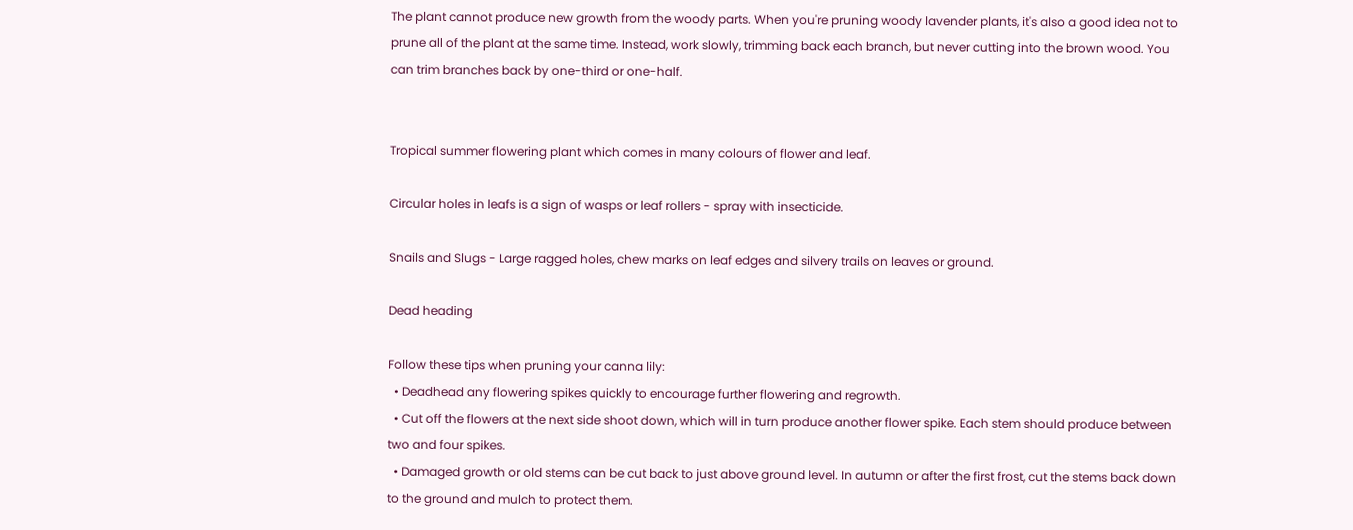The plant cannot produce new growth from the woody parts. When you're pruning woody lavender plants, it's also a good idea not to prune all of the plant at the same time. Instead, work slowly, trimming back each branch, but never cutting into the brown wood. You can trim branches back by one-third or one-half.


Tropical summer flowering plant which comes in many colours of flower and leaf.

Circular holes in leafs is a sign of wasps or leaf rollers - spray with insecticide.

Snails and Slugs - Large ragged holes, chew marks on leaf edges and silvery trails on leaves or ground.

Dead heading

Follow these tips when pruning your canna lily:
  • Deadhead any flowering spikes quickly to encourage further flowering and regrowth.
  • Cut off the flowers at the next side shoot down, which will in turn produce another flower spike. Each stem should produce between two and four spikes.
  • Damaged growth or old stems can be cut back to just above ground level. In autumn or after the first frost, cut the stems back down to the ground and mulch to protect them.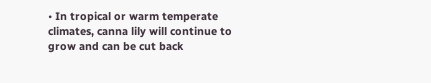• In tropical or warm temperate climates, canna lily will continue to grow and can be cut back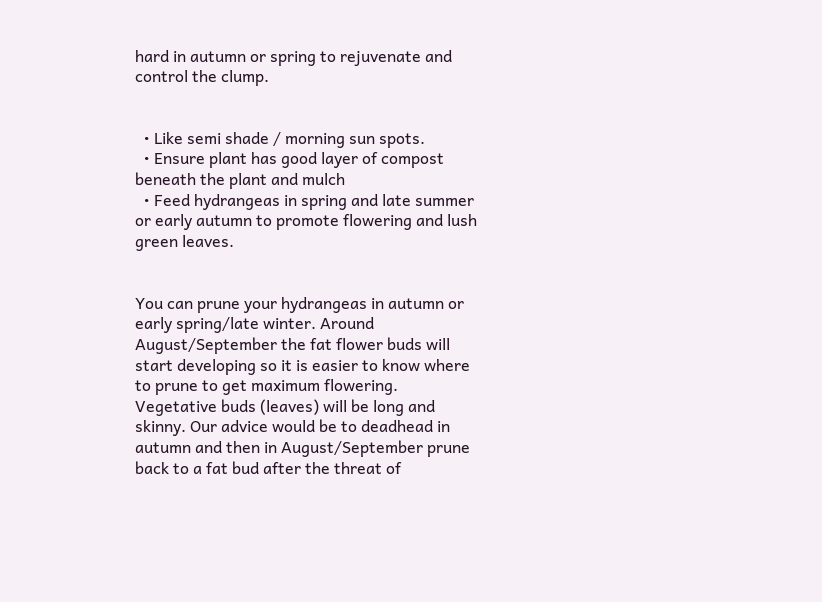hard in autumn or spring to rejuvenate and control the clump.


  • Like semi shade / morning sun spots.
  • Ensure plant has good layer of compost beneath the plant and mulch
  • Feed hydrangeas in spring and late summer or early autumn to promote flowering and lush green leaves.


You can prune your hydrangeas in autumn or early spring/late winter. Around August/September the fat flower buds will start developing so it is easier to know where to prune to get maximum flowering. Vegetative buds (leaves) will be long and skinny. Our advice would be to deadhead in autumn and then in August/September prune back to a fat bud after the threat of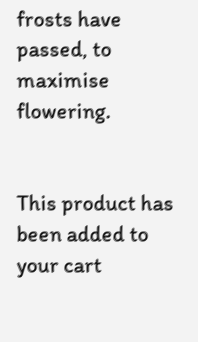frosts have passed, to maximise flowering.


This product has been added to your cart